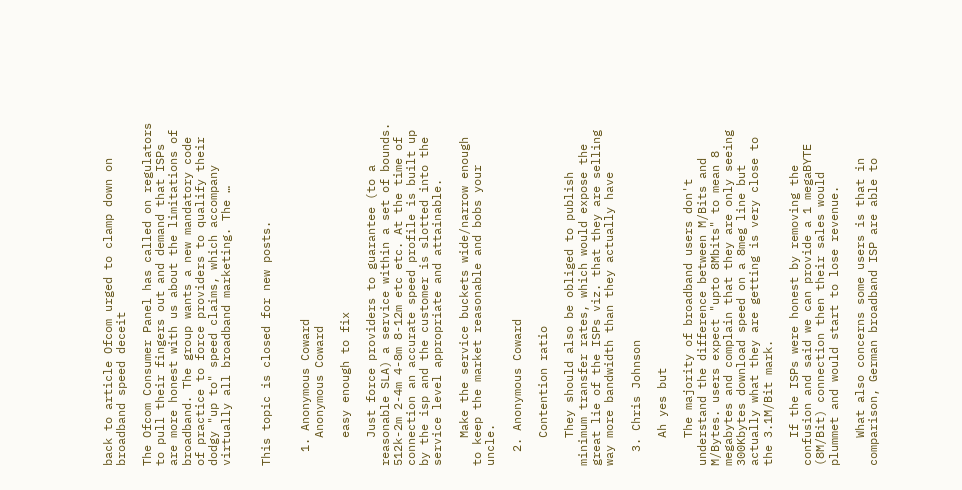back to article Ofcom urged to clamp down on broadband speed deceit

The Ofcom Consumer Panel has called on regulators to pull their fingers out and demand that ISPs are more honest with us about the limitations of broadband. The group wants a new mandatory code of practice to force providers to qualify their dodgy "up to" speed claims, which accompany virtually all broadband marketing. The …


This topic is closed for new posts.


  1. Anonymous Coward
    Anonymous Coward

    easy enough to fix

    Just force providers to guarantee (to a reasonable SLA) a service within a set of bounds. 512k-2m 2-4m 4-8m 8-12m etc etc. At the time of connection an accurate speed profile is built up by the isp and the customer is slotted into the service level appropriate and attainable.

    Make the service buckets wide/narrow enough to keep the market reasonable and bobs your uncle.

  2. Anonymous Coward

    Contention ratio

    They should also be obliged to publish minimum transfer rates, which would expose the great lie of the ISPs viz. that they are selling way more bandwidth than they actually have

  3. Chris Johnson

    Ah yes but

    The majority of broadband users don't understand the difference between M/Bits and M/Bytes. users expect "upto 8Mbits" to mean 8 megabytes and complain that they are only seeing 300Kbytes download speed on a 8meg line but actually what they are getting is very close to the 3.1M/Bit mark.

    If the ISPs were honest by removing the confusion and said we can provide a 1 megaBYTE (8M/Bit) connection then their sales would plummet and would start to lose revenue.

    What also concerns some users is that in comparison, German broadband ISP are able to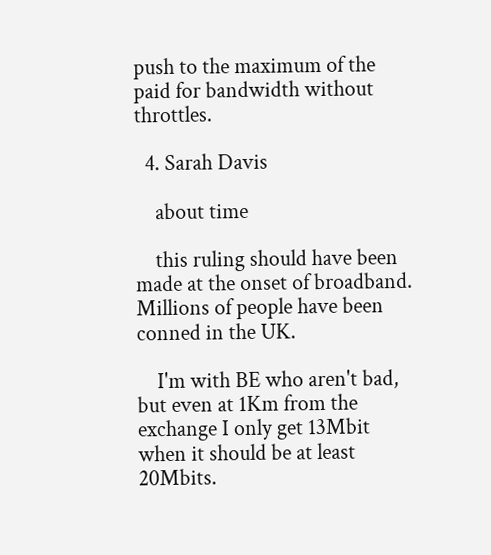push to the maximum of the paid for bandwidth without throttles.

  4. Sarah Davis

    about time

    this ruling should have been made at the onset of broadband. Millions of people have been conned in the UK.

    I'm with BE who aren't bad, but even at 1Km from the exchange I only get 13Mbit when it should be at least 20Mbits.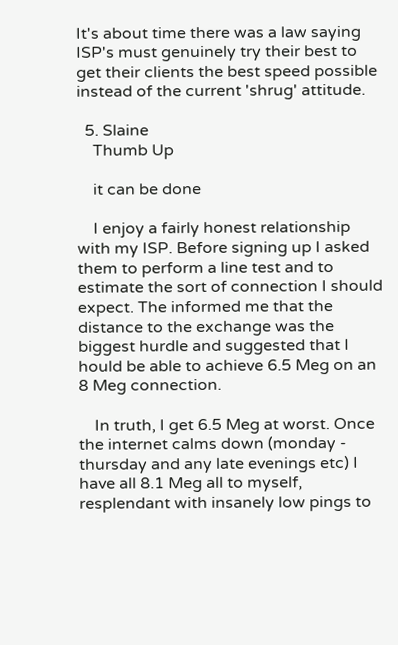It's about time there was a law saying ISP's must genuinely try their best to get their clients the best speed possible instead of the current 'shrug' attitude.

  5. Slaine
    Thumb Up

    it can be done

    I enjoy a fairly honest relationship with my ISP. Before signing up I asked them to perform a line test and to estimate the sort of connection I should expect. The informed me that the distance to the exchange was the biggest hurdle and suggested that I hould be able to achieve 6.5 Meg on an 8 Meg connection.

    In truth, I get 6.5 Meg at worst. Once the internet calms down (monday - thursday and any late evenings etc) I have all 8.1 Meg all to myself, resplendant with insanely low pings to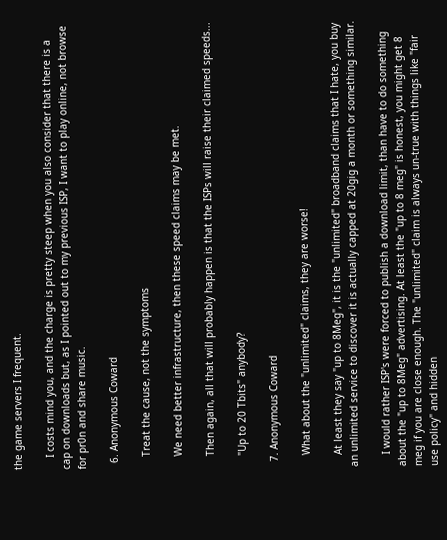the game servers I frequent.

    I costs mind you, and the charge is pretty steep when you also consider that there is a cap on downloads but, as I pointed out to my previous ISP, I want to play online, not browse for pr0n and share music.

  6. Anonymous Coward

    Treat the cause, not the symptoms

    We need better infrastructure, then these speed claims may be met.

    Then again, all that will probably happen is that the ISPs will raise their claimed speeds...

    "Up to 20 Tbits" anybody?

  7. Anonymous Coward

    What about the "unlimited" claims, they are worse!

    At least they say "up to 8Meg", it is the "unlimited" broadband claims that I hate, you buy an unlimited service to discover it is actually capped at 20gig a month or something similar.

    I would rather ISP's were forced to publish a download limit, than have to do something about the "up to 8Meg" advertising. At least the "up to 8 meg" is honest, you might get 8 meg if you are close enough. The "unlimited" claim is always un-true with things like "fair use policy" and hidden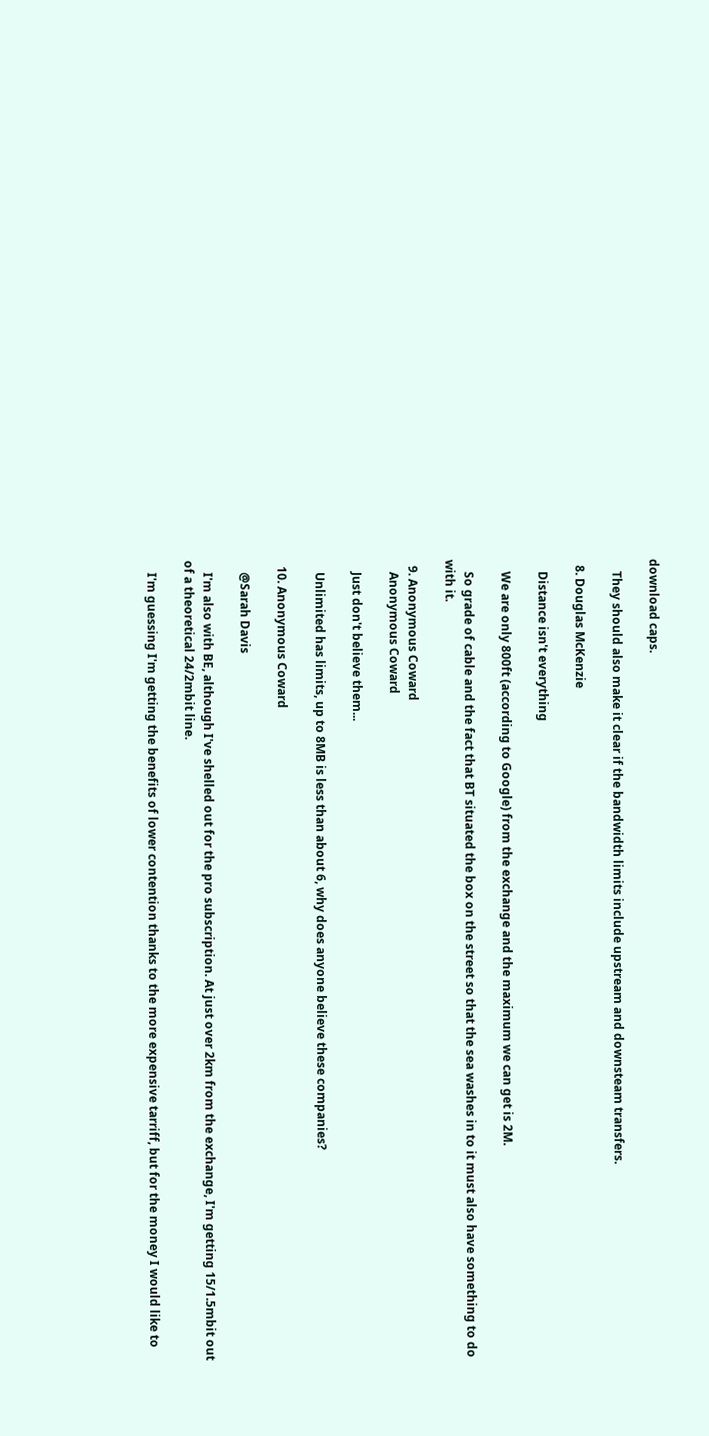download caps.

    They should also make it clear if the bandwidth limits include upstream and downsteam transfers.

  8. Douglas McKenzie

    Distance isn't everything

    We are only 800ft (according to Google) from the exchange and the maximum we can get is 2M.

    So grade of cable and the fact that BT situated the box on the street so that the sea washes in to it must also have something to do with it.

  9. Anonymous Coward
    Anonymous Coward

    Just don't believe them...

    Unlimited has limits, up to 8MB is less than about 6, why does anyone believe these companies?

  10. Anonymous Coward

    @Sarah Davis

    I'm also with BE, although I've shelled out for the pro subscription. At just over 2km from the exchange, I'm getting 15/1.5mbit out of a theoretical 24/2mbit line.

    I'm guessing I'm getting the benefits of lower contention thanks to the more expensive tarriff, but for the money I would like to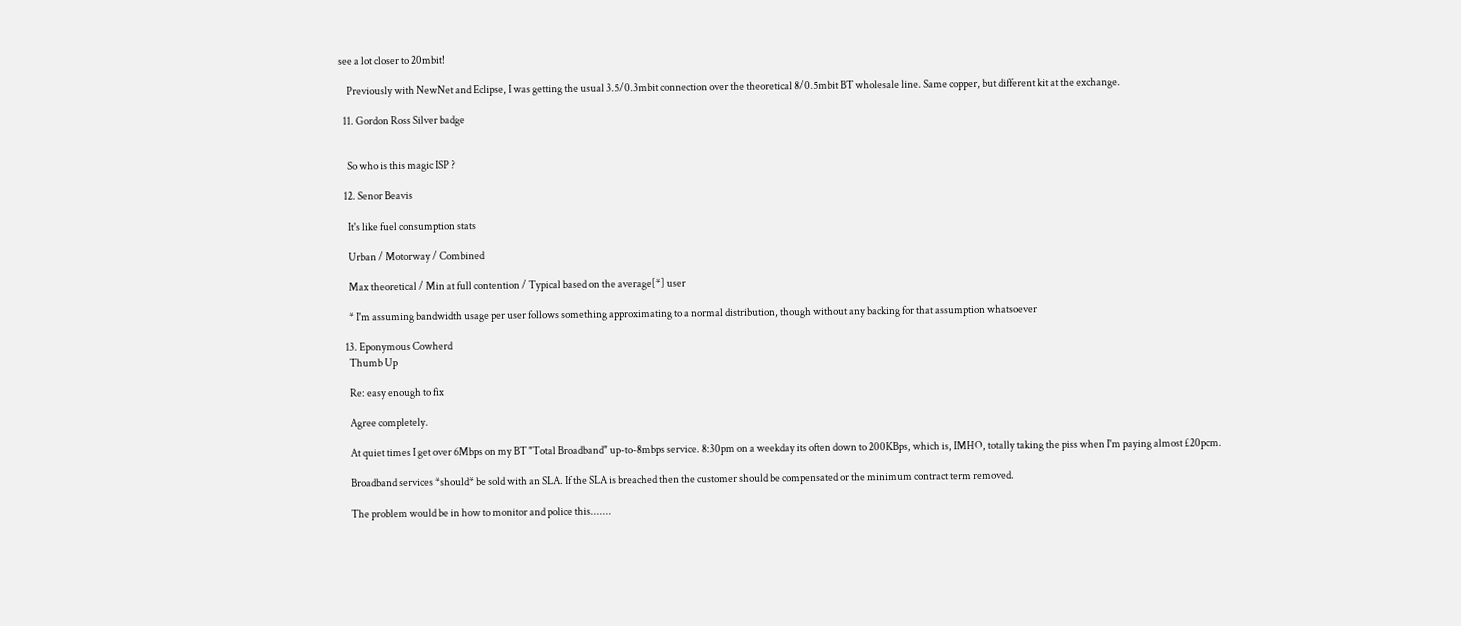see a lot closer to 20mbit!

    Previously with NewNet and Eclipse, I was getting the usual 3.5/0.3mbit connection over the theoretical 8/0.5mbit BT wholesale line. Same copper, but different kit at the exchange.

  11. Gordon Ross Silver badge


    So who is this magic ISP ?

  12. Senor Beavis

    It's like fuel consumption stats

    Urban / Motorway / Combined

    Max theoretical / Min at full contention / Typical based on the average[*] user

    * I'm assuming bandwidth usage per user follows something approximating to a normal distribution, though without any backing for that assumption whatsoever

  13. Eponymous Cowherd
    Thumb Up

    Re: easy enough to fix

    Agree completely.

    At quiet times I get over 6Mbps on my BT "Total Broadband" up-to-8mbps service. 8:30pm on a weekday its often down to 200KBps, which is, IMHO, totally taking the piss when I'm paying almost £20pcm.

    Broadband services *should* be sold with an SLA. If the SLA is breached then the customer should be compensated or the minimum contract term removed.

    The problem would be in how to monitor and police this.......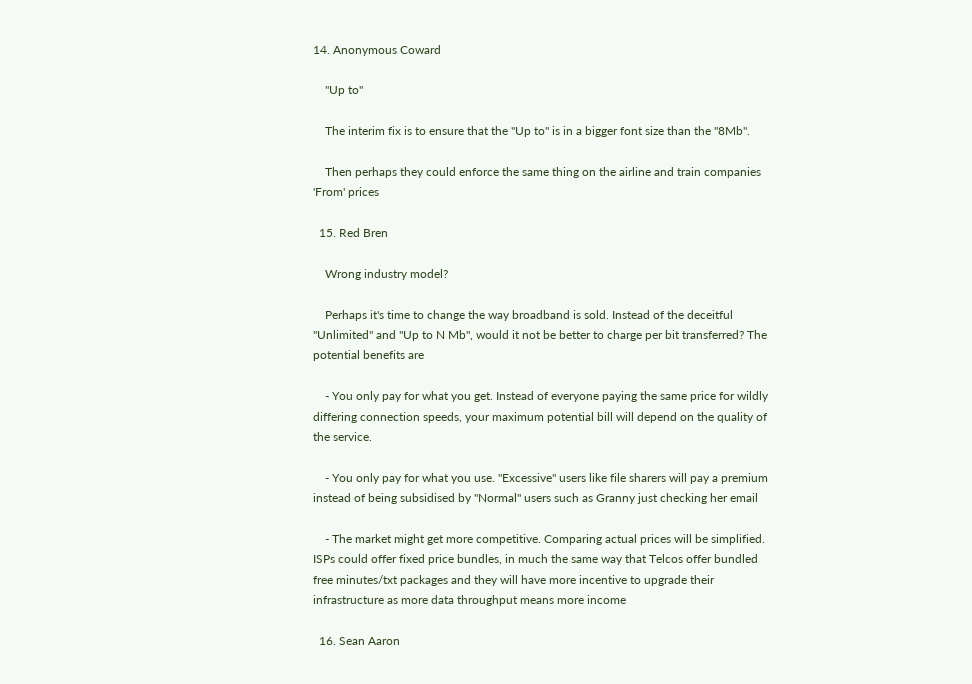14. Anonymous Coward

    "Up to"

    The interim fix is to ensure that the "Up to" is in a bigger font size than the "8Mb".

    Then perhaps they could enforce the same thing on the airline and train companies 'From' prices

  15. Red Bren

    Wrong industry model?

    Perhaps it's time to change the way broadband is sold. Instead of the deceitful "Unlimited" and "Up to N Mb", would it not be better to charge per bit transferred? The potential benefits are

    - You only pay for what you get. Instead of everyone paying the same price for wildly differing connection speeds, your maximum potential bill will depend on the quality of the service.

    - You only pay for what you use. "Excessive" users like file sharers will pay a premium instead of being subsidised by "Normal" users such as Granny just checking her email

    - The market might get more competitive. Comparing actual prices will be simplified. ISPs could offer fixed price bundles, in much the same way that Telcos offer bundled free minutes/txt packages and they will have more incentive to upgrade their infrastructure as more data throughput means more income

  16. Sean Aaron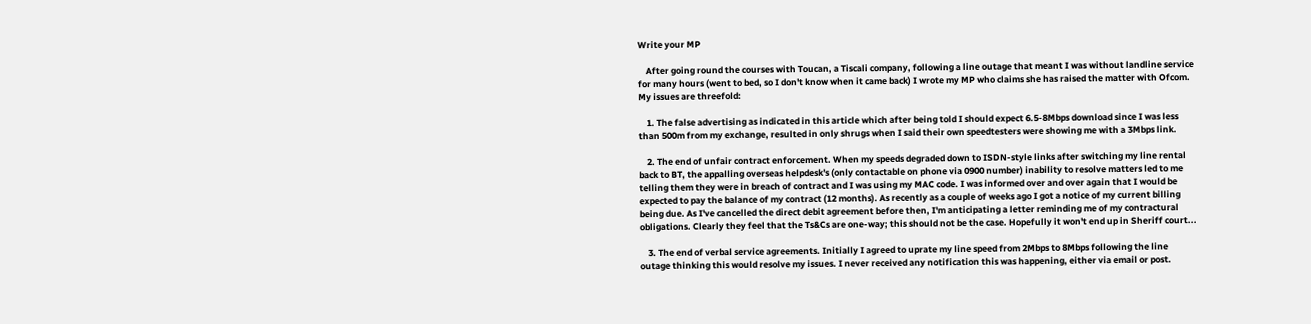Write your MP

    After going round the courses with Toucan, a Tiscali company, following a line outage that meant I was without landline service for many hours (went to bed, so I don't know when it came back) I wrote my MP who claims she has raised the matter with Ofcom. My issues are threefold:

    1. The false advertising as indicated in this article which after being told I should expect 6.5-8Mbps download since I was less than 500m from my exchange, resulted in only shrugs when I said their own speedtesters were showing me with a 3Mbps link.

    2. The end of unfair contract enforcement. When my speeds degraded down to ISDN-style links after switching my line rental back to BT, the appalling overseas helpdesk's (only contactable on phone via 0900 number) inability to resolve matters led to me telling them they were in breach of contract and I was using my MAC code. I was informed over and over again that I would be expected to pay the balance of my contract (12 months). As recently as a couple of weeks ago I got a notice of my current billing being due. As I've cancelled the direct debit agreement before then, I'm anticipating a letter reminding me of my contractural obligations. Clearly they feel that the Ts&Cs are one-way; this should not be the case. Hopefully it won't end up in Sheriff court...

    3. The end of verbal service agreements. Initially I agreed to uprate my line speed from 2Mbps to 8Mbps following the line outage thinking this would resolve my issues. I never received any notification this was happening, either via email or post.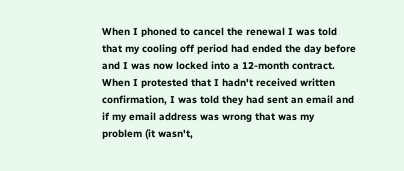When I phoned to cancel the renewal I was told that my cooling off period had ended the day before and I was now locked into a 12-month contract. When I protested that I hadn't received written confirmation, I was told they had sent an email and if my email address was wrong that was my problem (it wasn't,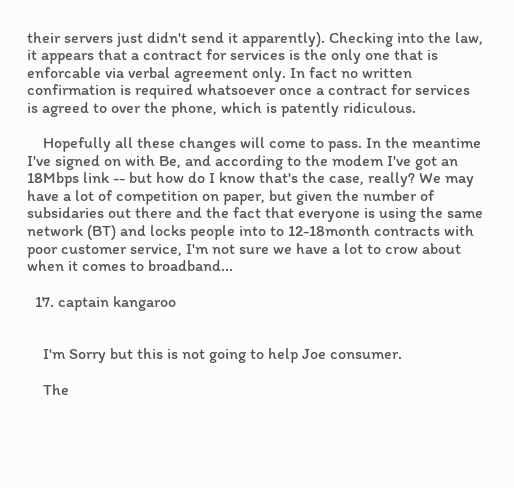their servers just didn't send it apparently). Checking into the law, it appears that a contract for services is the only one that is enforcable via verbal agreement only. In fact no written confirmation is required whatsoever once a contract for services is agreed to over the phone, which is patently ridiculous.

    Hopefully all these changes will come to pass. In the meantime I've signed on with Be, and according to the modem I've got an 18Mbps link -- but how do I know that's the case, really? We may have a lot of competition on paper, but given the number of subsidaries out there and the fact that everyone is using the same network (BT) and locks people into to 12-18month contracts with poor customer service, I'm not sure we have a lot to crow about when it comes to broadband...

  17. captain kangaroo


    I'm Sorry but this is not going to help Joe consumer.

    The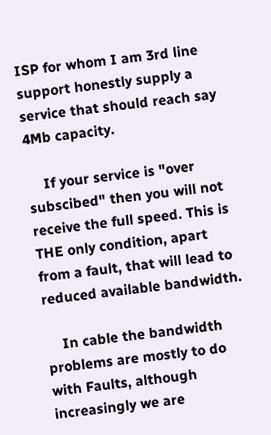ISP for whom I am 3rd line support honestly supply a service that should reach say 4Mb capacity.

    If your service is "over subscibed" then you will not receive the full speed. This is THE only condition, apart from a fault, that will lead to reduced available bandwidth.

    In cable the bandwidth problems are mostly to do with Faults, although increasingly we are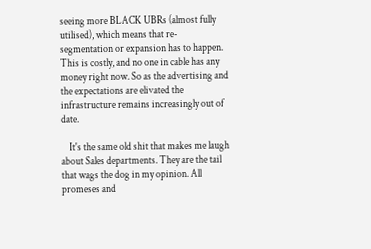seeing more BLACK UBRs (almost fully utilised), which means that re-segmentation or expansion has to happen. This is costly, and no one in cable has any money right now. So as the advertising and the expectations are elivated the infrastructure remains increasingly out of date.

    It's the same old shit that makes me laugh about Sales departments. They are the tail that wags the dog in my opinion. All promeses and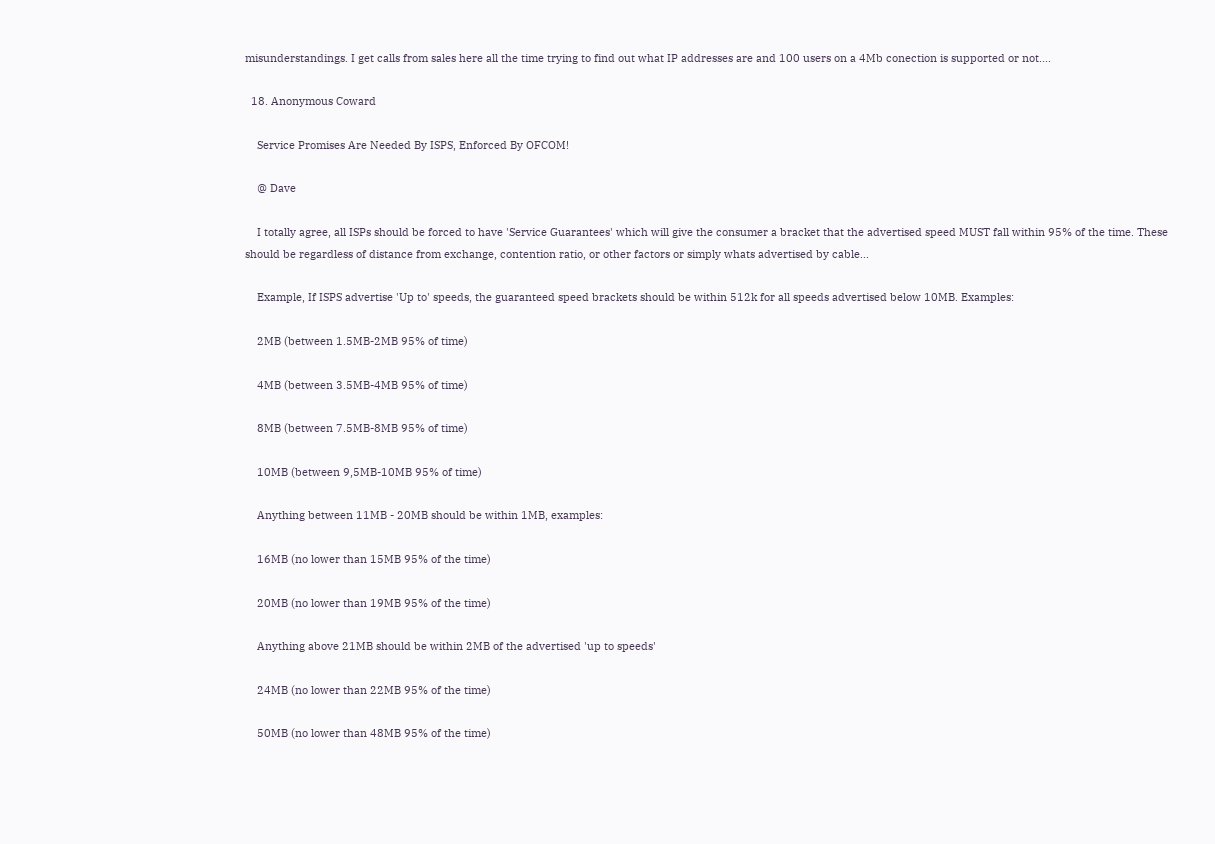misunderstandings. I get calls from sales here all the time trying to find out what IP addresses are and 100 users on a 4Mb conection is supported or not....

  18. Anonymous Coward

    Service Promises Are Needed By ISPS, Enforced By OFCOM!

    @ Dave

    I totally agree, all ISPs should be forced to have 'Service Guarantees' which will give the consumer a bracket that the advertised speed MUST fall within 95% of the time. These should be regardless of distance from exchange, contention ratio, or other factors or simply whats advertised by cable...

    Example, If ISPS advertise 'Up to' speeds, the guaranteed speed brackets should be within 512k for all speeds advertised below 10MB. Examples:

    2MB (between 1.5MB-2MB 95% of time)

    4MB (between 3.5MB-4MB 95% of time)

    8MB (between 7.5MB-8MB 95% of time)

    10MB (between 9,5MB-10MB 95% of time)

    Anything between 11MB - 20MB should be within 1MB, examples:

    16MB (no lower than 15MB 95% of the time)

    20MB (no lower than 19MB 95% of the time)

    Anything above 21MB should be within 2MB of the advertised 'up to speeds'

    24MB (no lower than 22MB 95% of the time)

    50MB (no lower than 48MB 95% of the time)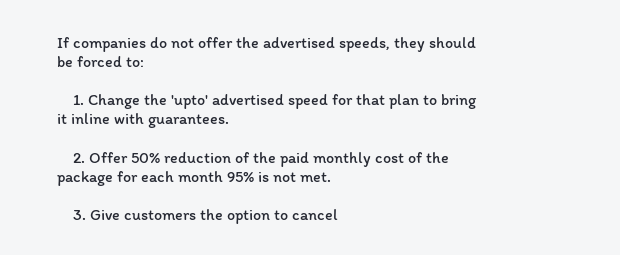If companies do not offer the advertised speeds, they should be forced to:

    1. Change the 'upto' advertised speed for that plan to bring it inline with guarantees.

    2. Offer 50% reduction of the paid monthly cost of the package for each month 95% is not met.

    3. Give customers the option to cancel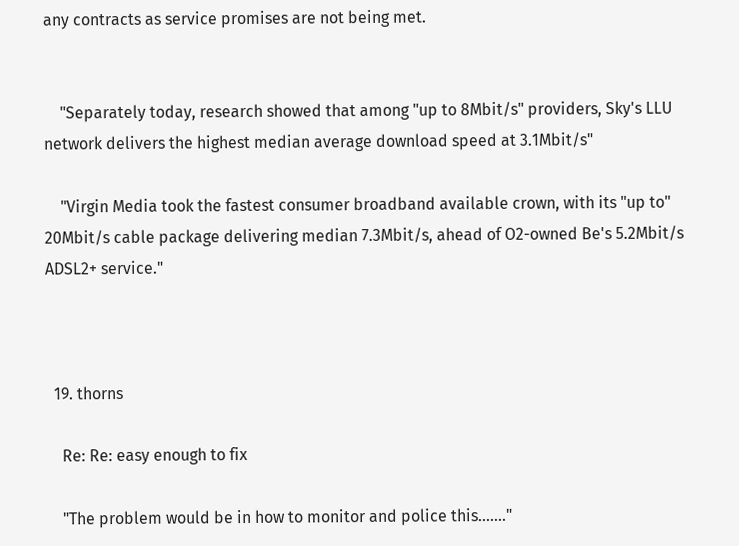any contracts as service promises are not being met.


    "Separately today, research showed that among "up to 8Mbit/s" providers, Sky's LLU network delivers the highest median average download speed at 3.1Mbit/s"

    "Virgin Media took the fastest consumer broadband available crown, with its "up to" 20Mbit/s cable package delivering median 7.3Mbit/s, ahead of O2-owned Be's 5.2Mbit/s ADSL2+ service."



  19. thorns

    Re: Re: easy enough to fix

    "The problem would be in how to monitor and police this......."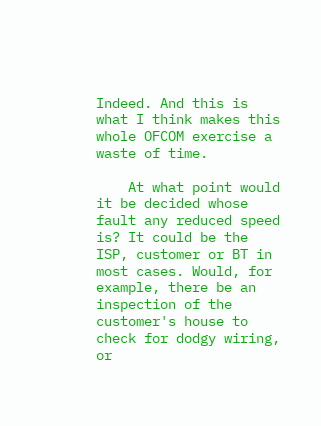Indeed. And this is what I think makes this whole OFCOM exercise a waste of time.

    At what point would it be decided whose fault any reduced speed is? It could be the ISP, customer or BT in most cases. Would, for example, there be an inspection of the customer's house to check for dodgy wiring, or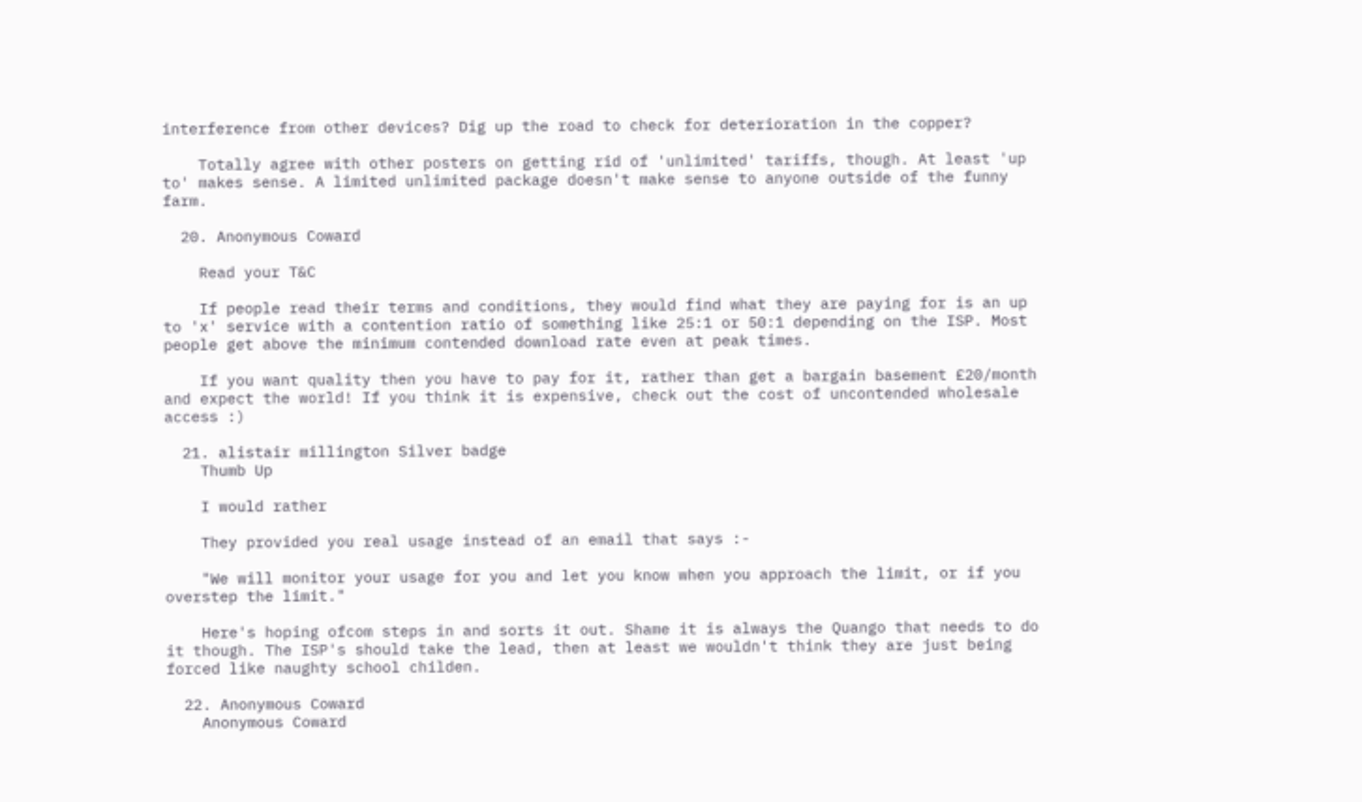interference from other devices? Dig up the road to check for deterioration in the copper?

    Totally agree with other posters on getting rid of 'unlimited' tariffs, though. At least 'up to' makes sense. A limited unlimited package doesn't make sense to anyone outside of the funny farm.

  20. Anonymous Coward

    Read your T&C

    If people read their terms and conditions, they would find what they are paying for is an up to 'x' service with a contention ratio of something like 25:1 or 50:1 depending on the ISP. Most people get above the minimum contended download rate even at peak times.

    If you want quality then you have to pay for it, rather than get a bargain basement £20/month and expect the world! If you think it is expensive, check out the cost of uncontended wholesale access :)

  21. alistair millington Silver badge
    Thumb Up

    I would rather

    They provided you real usage instead of an email that says :-

    "We will monitor your usage for you and let you know when you approach the limit, or if you overstep the limit."

    Here's hoping ofcom steps in and sorts it out. Shame it is always the Quango that needs to do it though. The ISP's should take the lead, then at least we wouldn't think they are just being forced like naughty school childen.

  22. Anonymous Coward
    Anonymous Coward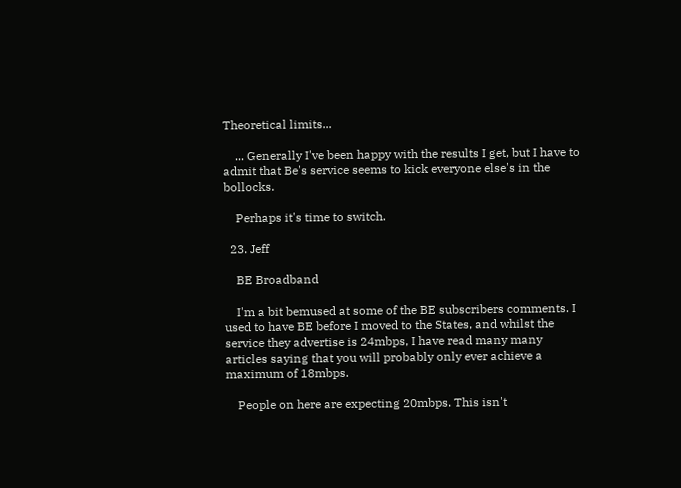Theoretical limits...

    ... Generally I've been happy with the results I get, but I have to admit that Be's service seems to kick everyone else's in the bollocks.

    Perhaps it's time to switch.

  23. Jeff

    BE Broadband

    I'm a bit bemused at some of the BE subscribers comments. I used to have BE before I moved to the States, and whilst the service they advertise is 24mbps, I have read many many articles saying that you will probably only ever achieve a maximum of 18mbps.

    People on here are expecting 20mbps. This isn't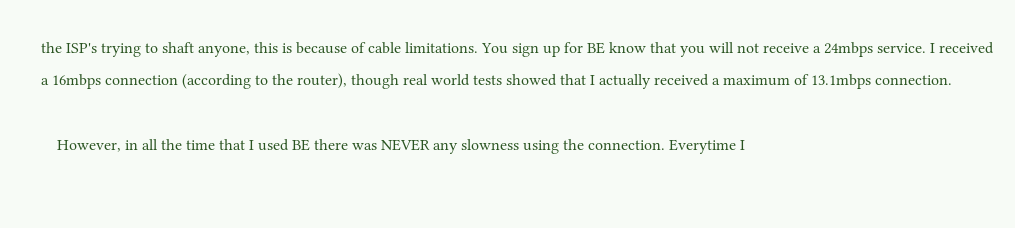the ISP's trying to shaft anyone, this is because of cable limitations. You sign up for BE know that you will not receive a 24mbps service. I received a 16mbps connection (according to the router), though real world tests showed that I actually received a maximum of 13.1mbps connection.

    However, in all the time that I used BE there was NEVER any slowness using the connection. Everytime I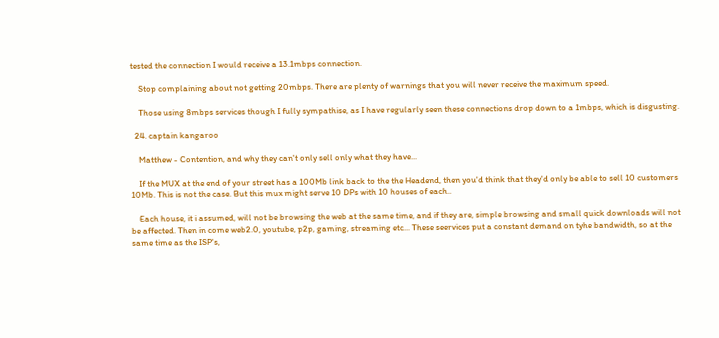tested the connection I would receive a 13.1mbps connection.

    Stop complaining about not getting 20mbps. There are plenty of warnings that you will never receive the maximum speed.

    Those using 8mbps services though I fully sympathise, as I have regularly seen these connections drop down to a 1mbps, which is disgusting.

  24. captain kangaroo

    Matthew - Contention, and why they can't only sell only what they have...

    If the MUX at the end of your street has a 100Mb link back to the the Headend, then you'd think that they'd only be able to sell 10 customers 10Mb. This is not the case. But this mux might serve 10 DPs with 10 houses of each..

    Each house, it i assumed, will not be browsing the web at the same time, and if they are, simple browsing and small quick downloads will not be affected. Then in come web2.0, youtube, p2p, gaming, streaming etc... These seervices put a constant demand on tyhe bandwidth, so at the same time as the ISP's,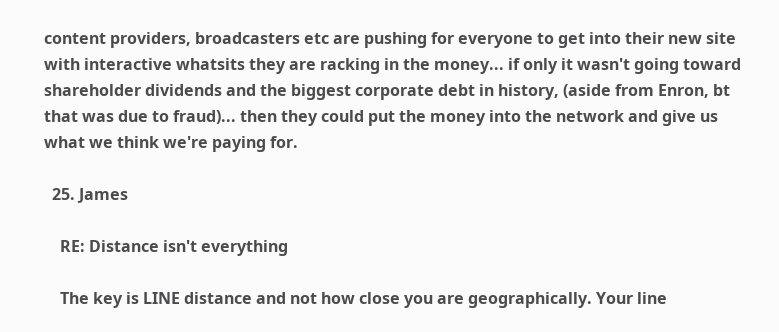content providers, broadcasters etc are pushing for everyone to get into their new site with interactive whatsits they are racking in the money... if only it wasn't going toward shareholder dividends and the biggest corporate debt in history, (aside from Enron, bt that was due to fraud)... then they could put the money into the network and give us what we think we're paying for.

  25. James

    RE: Distance isn't everything

    The key is LINE distance and not how close you are geographically. Your line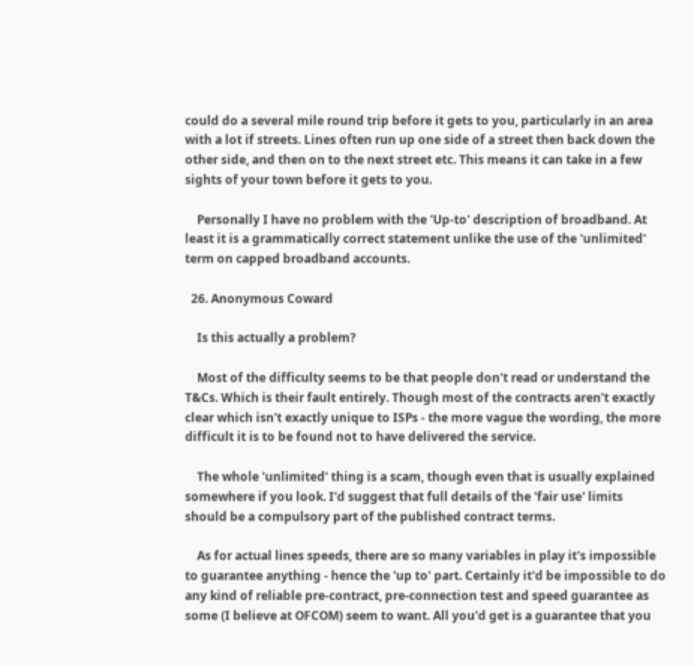could do a several mile round trip before it gets to you, particularly in an area with a lot if streets. Lines often run up one side of a street then back down the other side, and then on to the next street etc. This means it can take in a few sights of your town before it gets to you.

    Personally I have no problem with the 'Up-to' description of broadband. At least it is a grammatically correct statement unlike the use of the 'unlimited' term on capped broadband accounts.

  26. Anonymous Coward

    Is this actually a problem?

    Most of the difficulty seems to be that people don't read or understand the T&Cs. Which is their fault entirely. Though most of the contracts aren't exactly clear which isn't exactly unique to ISPs - the more vague the wording, the more difficult it is to be found not to have delivered the service.

    The whole 'unlimited' thing is a scam, though even that is usually explained somewhere if you look. I'd suggest that full details of the 'fair use' limits should be a compulsory part of the published contract terms.

    As for actual lines speeds, there are so many variables in play it's impossible to guarantee anything - hence the 'up to' part. Certainly it'd be impossible to do any kind of reliable pre-contract, pre-connection test and speed guarantee as some (I believe at OFCOM) seem to want. All you'd get is a guarantee that you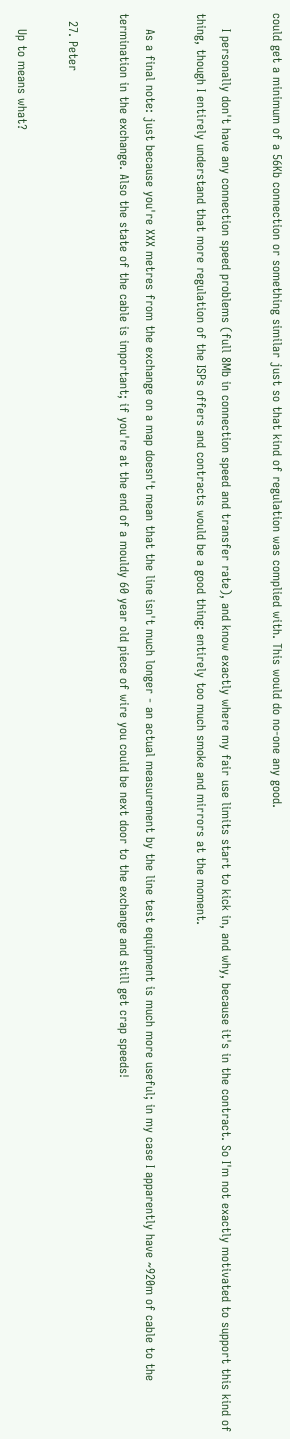could get a minimum of a 56Kb connection or something similar just so that kind of regulation was complied with. This would do no-one any good.

    I personally don't have any connection speed problems (full 8Mb in connection speed and transfer rate), and know exactly where my fair use limits start to kick in, and why, because it's in the contract. So I'm not exactly motivated to support this kind of thing, though I entirely understand that more regulation of the ISPs offers and contracts would be a good thing: entirely too much smoke and mirrors at the moment.

    As a final note: just because you're XXX metres from the exchange on a map doesn't mean that the line isn't much longer - an actual measurement by the line test equipment is much more useful; in my case I apparently have ~920m of cable to the termination in the exchange. Also the state of the cable is important; if you're at the end of a mouldy 60 year old piece of wire you could be next door to the exchange and still get crap speeds!

  27. Peter

    Up to means what?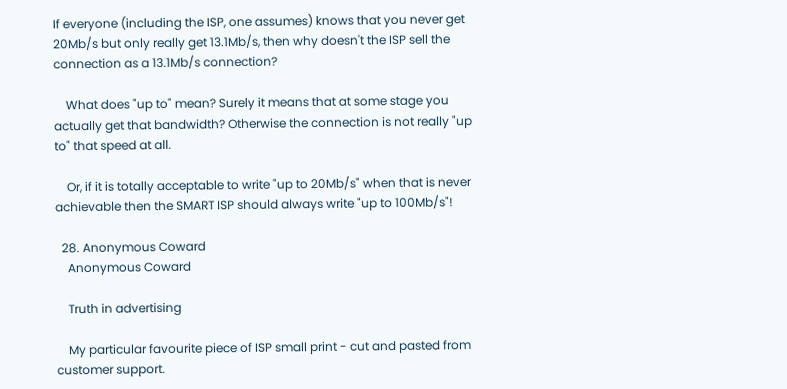If everyone (including the ISP, one assumes) knows that you never get 20Mb/s but only really get 13.1Mb/s, then why doesn't the ISP sell the connection as a 13.1Mb/s connection?

    What does "up to" mean? Surely it means that at some stage you actually get that bandwidth? Otherwise the connection is not really "up to" that speed at all.

    Or, if it is totally acceptable to write "up to 20Mb/s" when that is never achievable then the SMART ISP should always write "up to 100Mb/s"!

  28. Anonymous Coward
    Anonymous Coward

    Truth in advertising

    My particular favourite piece of ISP small print - cut and pasted from customer support.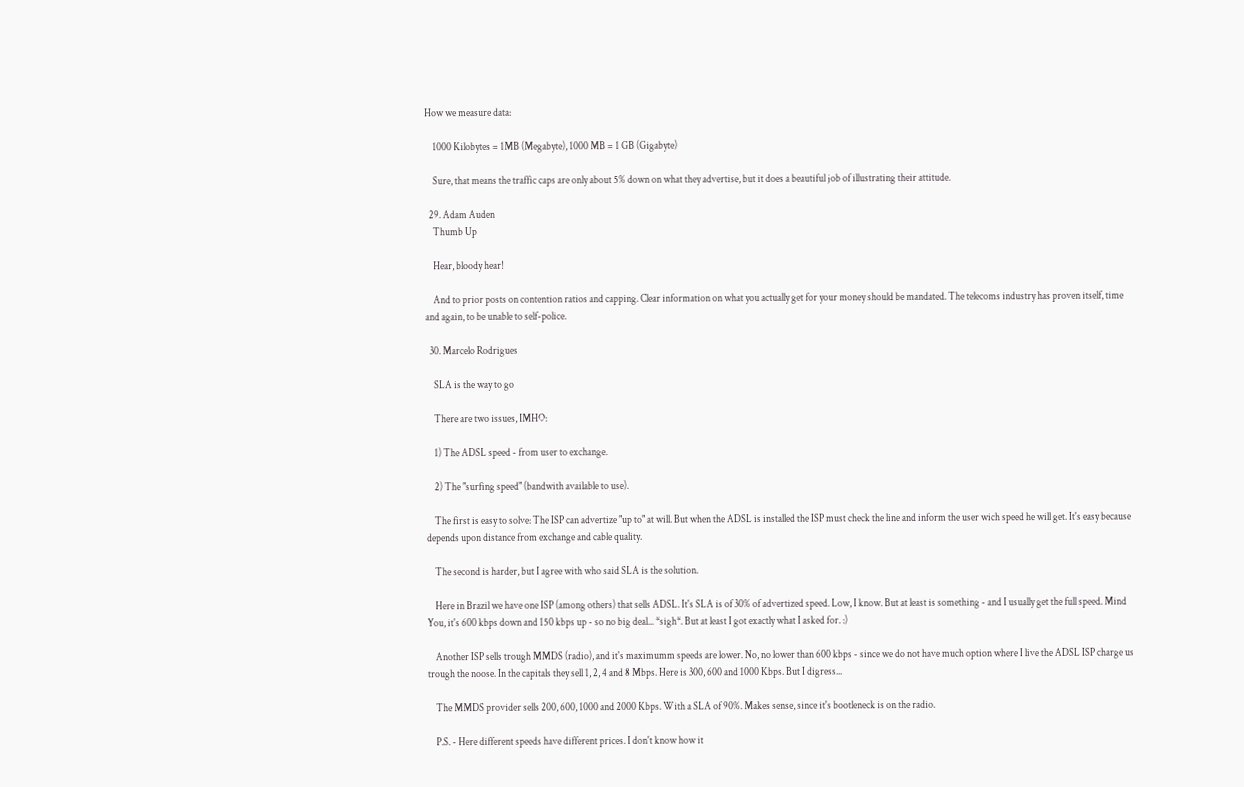How we measure data:

    1000 Kilobytes = 1MB (Megabyte), 1000 MB = 1 GB (Gigabyte)

    Sure, that means the traffic caps are only about 5% down on what they advertise, but it does a beautiful job of illustrating their attitude.

  29. Adam Auden
    Thumb Up

    Hear, bloody hear!

    And to prior posts on contention ratios and capping. Clear information on what you actually get for your money should be mandated. The telecoms industry has proven itself, time and again, to be unable to self-police.

  30. Marcelo Rodrigues

    SLA is the way to go

    There are two issues, IMHO:

    1) The ADSL speed - from user to exchange.

    2) The "surfing speed" (bandwith available to use).

    The first is easy to solve: The ISP can advertize "up to" at will. But when the ADSL is installed the ISP must check the line and inform the user wich speed he will get. It's easy because depends upon distance from exchange and cable quality.

    The second is harder, but I agree with who said SLA is the solution.

    Here in Brazil we have one ISP (among others) that sells ADSL. It's SLA is of 30% of advertized speed. Low, I know. But at least is something - and I usually get the full speed. Mind You, it's 600 kbps down and 150 kbps up - so no big deal... *sigh*. But at least I got exactly what I asked for. :)

    Another ISP sells trough MMDS (radio), and it's maximumm speeds are lower. No, no lower than 600 kbps - since we do not have much option where I live the ADSL ISP charge us trough the noose. In the capitals they sell 1, 2, 4 and 8 Mbps. Here is 300, 600 and 1000 Kbps. But I digress...

    The MMDS provider sells 200, 600, 1000 and 2000 Kbps. With a SLA of 90%. Makes sense, since it's bootleneck is on the radio.

    P.S. - Here different speeds have different prices. I don't know how it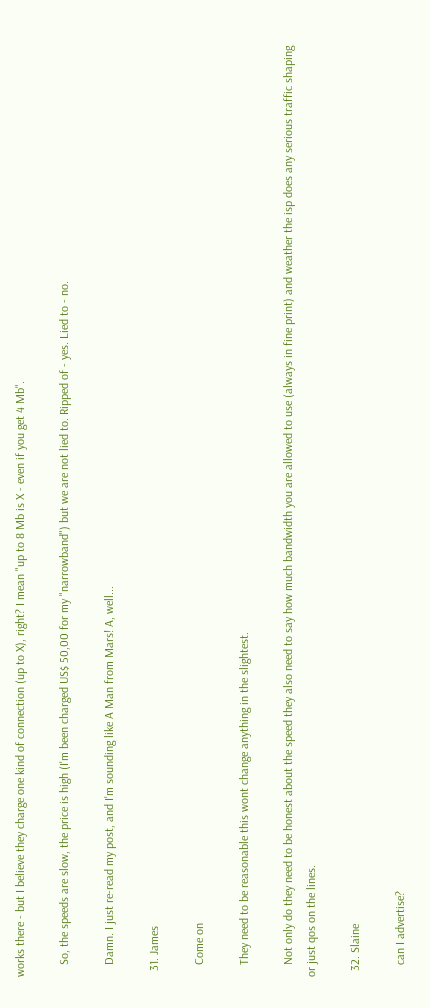works there - but I believe they charge one kind of connection (up to X), right? I mean "up to 8 Mb is X - even if you get 4 Mb".

    So, the speeds are slow, the price is high (I'm been charged US$ 50,00 for my "narrowband") but we are not lied to. Ripped of - yes. Lied to - no.

    Damn. I just re-read my post, and I'm sounding like A Man from Mars! A, well...

  31. James

    Come on

    They need to be reasonable this wont change anything in the slightest.

    Not only do they need to be honest about the speed they also need to say how much bandwidth you are allowed to use (always in fine print) and weather the isp does any serious traffic shaping or just qos on the lines.

  32. Slaine

    can I advertise?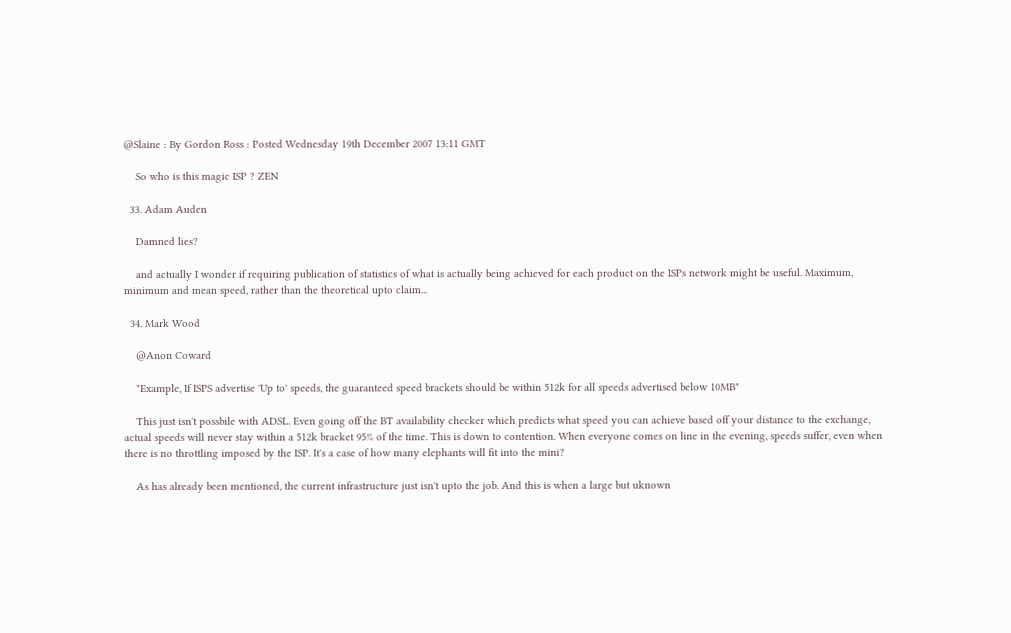@Slaine : By Gordon Ross : Posted Wednesday 19th December 2007 13:11 GMT

    So who is this magic ISP ? ZEN

  33. Adam Auden

    Damned lies?

    and actually I wonder if requiring publication of statistics of what is actually being achieved for each product on the ISPs network might be useful. Maximum, minimum and mean speed, rather than the theoretical upto claim...

  34. Mark Wood

    @Anon Coward

    "Example, If ISPS advertise 'Up to' speeds, the guaranteed speed brackets should be within 512k for all speeds advertised below 10MB"

    This just isn't possbile with ADSL. Even going off the BT availability checker which predicts what speed you can achieve based off your distance to the exchange, actual speeds will never stay within a 512k bracket 95% of the time. This is down to contention. When everyone comes on line in the evening, speeds suffer, even when there is no throttling imposed by the ISP. It's a case of how many elephants will fit into the mini?

    As has already been mentioned, the current infrastructure just isn't upto the job. And this is when a large but uknown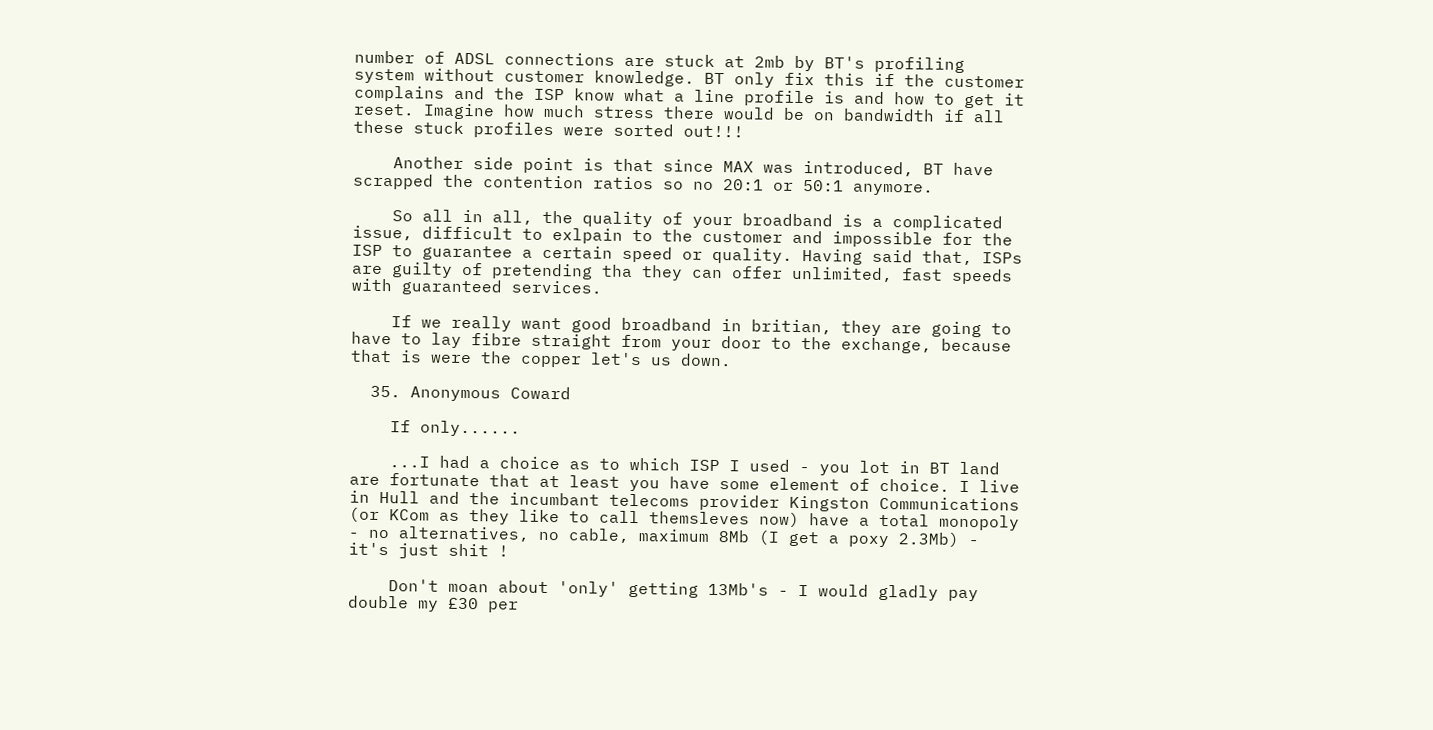number of ADSL connections are stuck at 2mb by BT's profiling system without customer knowledge. BT only fix this if the customer complains and the ISP know what a line profile is and how to get it reset. Imagine how much stress there would be on bandwidth if all these stuck profiles were sorted out!!!

    Another side point is that since MAX was introduced, BT have scrapped the contention ratios so no 20:1 or 50:1 anymore.

    So all in all, the quality of your broadband is a complicated issue, difficult to exlpain to the customer and impossible for the ISP to guarantee a certain speed or quality. Having said that, ISPs are guilty of pretending tha they can offer unlimited, fast speeds with guaranteed services.

    If we really want good broadband in britian, they are going to have to lay fibre straight from your door to the exchange, because that is were the copper let's us down.

  35. Anonymous Coward

    If only......

    ...I had a choice as to which ISP I used - you lot in BT land are fortunate that at least you have some element of choice. I live in Hull and the incumbant telecoms provider Kingston Communications (or KCom as they like to call themsleves now) have a total monopoly - no alternatives, no cable, maximum 8Mb (I get a poxy 2.3Mb) - it's just shit !

    Don't moan about 'only' getting 13Mb's - I would gladly pay double my £30 per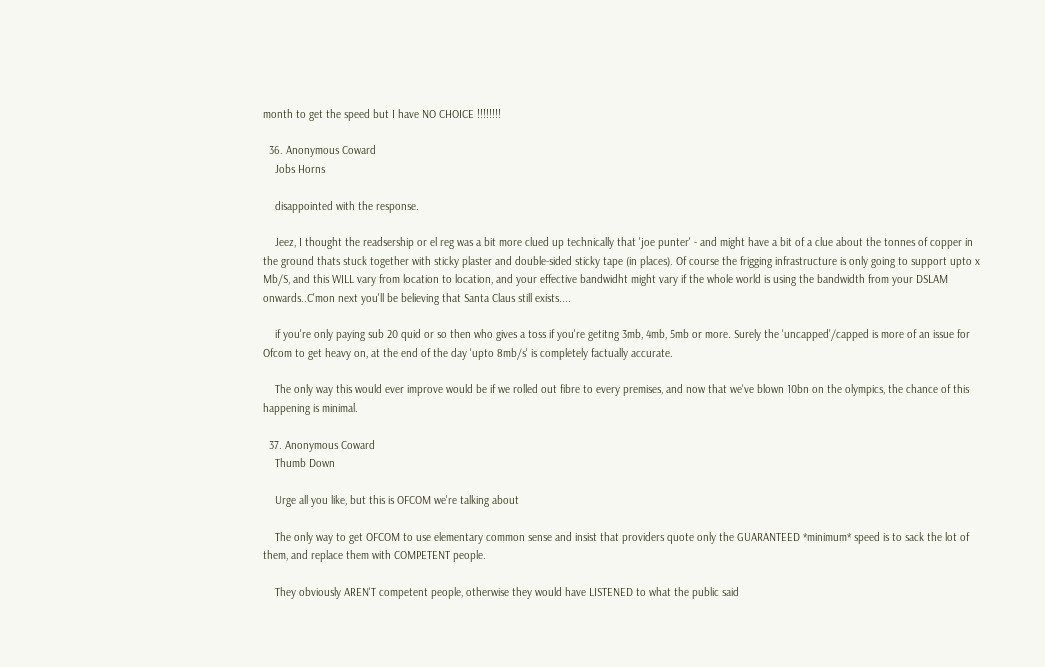month to get the speed but I have NO CHOICE !!!!!!!!

  36. Anonymous Coward
    Jobs Horns

    disappointed with the response.

    Jeez, I thought the readsership or el reg was a bit more clued up technically that 'joe punter' - and might have a bit of a clue about the tonnes of copper in the ground thats stuck together with sticky plaster and double-sided sticky tape (in places). Of course the frigging infrastructure is only going to support upto x Mb/S, and this WILL vary from location to location, and your effective bandwidht might vary if the whole world is using the bandwidth from your DSLAM onwards..C'mon next you'll be believing that Santa Claus still exists....

    if you're only paying sub 20 quid or so then who gives a toss if you're getitng 3mb, 4mb, 5mb or more. Surely the 'uncapped'/capped is more of an issue for Ofcom to get heavy on, at the end of the day 'upto 8mb/s' is completely factually accurate.

    The only way this would ever improve would be if we rolled out fibre to every premises, and now that we've blown 10bn on the olympics, the chance of this happening is minimal.

  37. Anonymous Coward
    Thumb Down

    Urge all you like, but this is OFCOM we're talking about

    The only way to get OFCOM to use elementary common sense and insist that providers quote only the GUARANTEED *minimum* speed is to sack the lot of them, and replace them with COMPETENT people.

    They obviously AREN'T competent people, otherwise they would have LISTENED to what the public said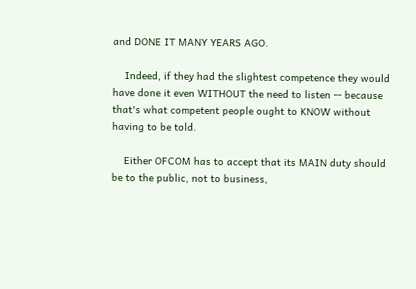and DONE IT MANY YEARS AGO.

    Indeed, if they had the slightest competence they would have done it even WITHOUT the need to listen -- because that's what competent people ought to KNOW without having to be told.

    Either OFCOM has to accept that its MAIN duty should be to the public, not to business,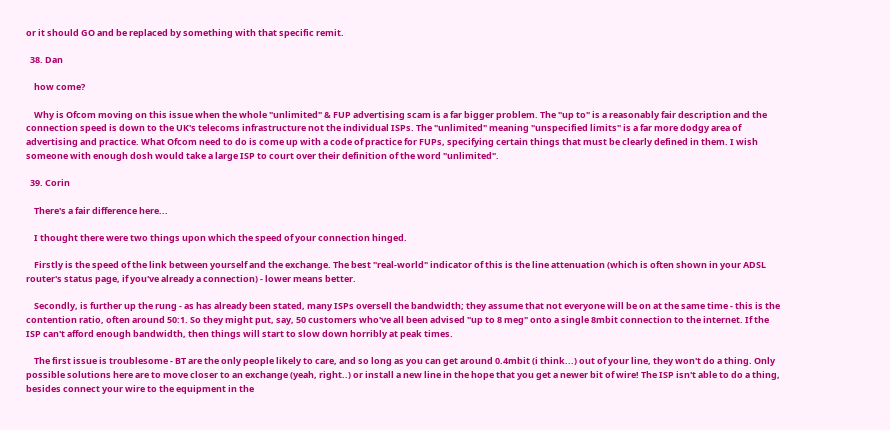or it should GO and be replaced by something with that specific remit.

  38. Dan

    how come?

    Why is Ofcom moving on this issue when the whole "unlimited" & FUP advertising scam is a far bigger problem. The "up to" is a reasonably fair description and the connection speed is down to the UK's telecoms infrastructure not the individual ISPs. The "unlimited" meaning "unspecified limits" is a far more dodgy area of advertising and practice. What Ofcom need to do is come up with a code of practice for FUPs, specifying certain things that must be clearly defined in them. I wish someone with enough dosh would take a large ISP to court over their definition of the word "unlimited".

  39. Corin

    There's a fair difference here...

    I thought there were two things upon which the speed of your connection hinged.

    Firstly is the speed of the link between yourself and the exchange. The best "real-world" indicator of this is the line attenuation (which is often shown in your ADSL router's status page, if you've already a connection) - lower means better.

    Secondly, is further up the rung - as has already been stated, many ISPs oversell the bandwidth; they assume that not everyone will be on at the same time - this is the contention ratio, often around 50:1. So they might put, say, 50 customers who've all been advised "up to 8 meg" onto a single 8mbit connection to the internet. If the ISP can't afford enough bandwidth, then things will start to slow down horribly at peak times.

    The first issue is troublesome - BT are the only people likely to care, and so long as you can get around 0.4mbit (i think...) out of your line, they won't do a thing. Only possible solutions here are to move closer to an exchange (yeah, right..) or install a new line in the hope that you get a newer bit of wire! The ISP isn't able to do a thing, besides connect your wire to the equipment in the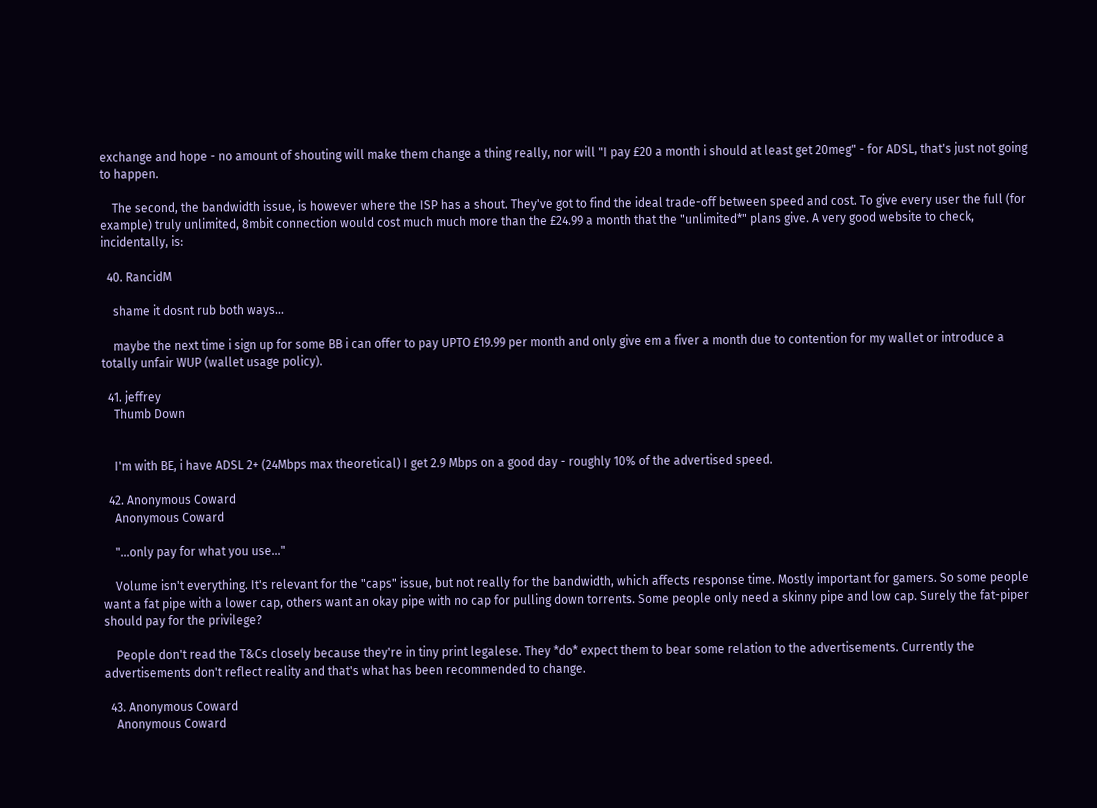exchange and hope - no amount of shouting will make them change a thing really, nor will "I pay £20 a month i should at least get 20meg" - for ADSL, that's just not going to happen.

    The second, the bandwidth issue, is however where the ISP has a shout. They've got to find the ideal trade-off between speed and cost. To give every user the full (for example) truly unlimited, 8mbit connection would cost much much more than the £24.99 a month that the "unlimited*" plans give. A very good website to check, incidentally, is:

  40. RancidM

    shame it dosnt rub both ways...

    maybe the next time i sign up for some BB i can offer to pay UPTO £19.99 per month and only give em a fiver a month due to contention for my wallet or introduce a totally unfair WUP (wallet usage policy).

  41. jeffrey
    Thumb Down


    I'm with BE, i have ADSL 2+ (24Mbps max theoretical) I get 2.9 Mbps on a good day - roughly 10% of the advertised speed.

  42. Anonymous Coward
    Anonymous Coward

    "...only pay for what you use..."

    Volume isn't everything. It's relevant for the "caps" issue, but not really for the bandwidth, which affects response time. Mostly important for gamers. So some people want a fat pipe with a lower cap, others want an okay pipe with no cap for pulling down torrents. Some people only need a skinny pipe and low cap. Surely the fat-piper should pay for the privilege?

    People don't read the T&Cs closely because they're in tiny print legalese. They *do* expect them to bear some relation to the advertisements. Currently the advertisements don't reflect reality and that's what has been recommended to change.

  43. Anonymous Coward
    Anonymous Coward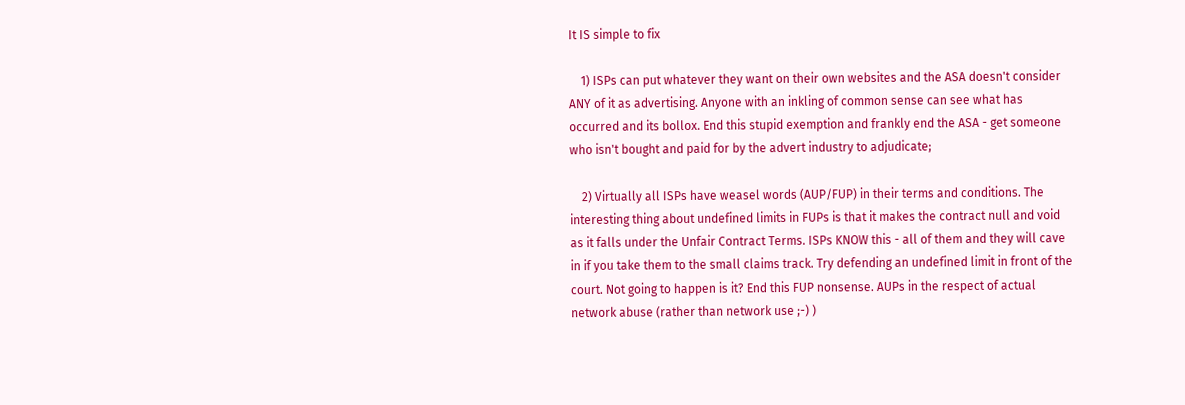It IS simple to fix

    1) ISPs can put whatever they want on their own websites and the ASA doesn't consider ANY of it as advertising. Anyone with an inkling of common sense can see what has occurred and its bollox. End this stupid exemption and frankly end the ASA - get someone who isn't bought and paid for by the advert industry to adjudicate;

    2) Virtually all ISPs have weasel words (AUP/FUP) in their terms and conditions. The interesting thing about undefined limits in FUPs is that it makes the contract null and void as it falls under the Unfair Contract Terms. ISPs KNOW this - all of them and they will cave in if you take them to the small claims track. Try defending an undefined limit in front of the court. Not going to happen is it? End this FUP nonsense. AUPs in the respect of actual network abuse (rather than network use ;-) )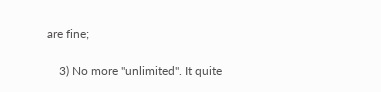are fine;

    3) No more "unlimited". It quite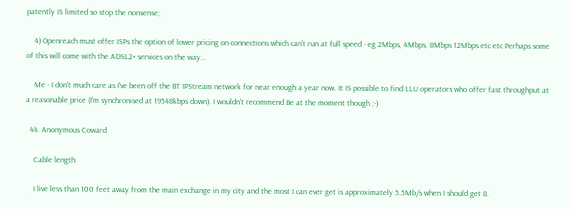patently IS limited so stop the nonsense;

    4) Openreach must offer ISPs the option of lower pricing on connections which can't run at full speed - eg 2Mbps, 4Mbps, 8Mbps 12Mbps etc etc Perhaps some of this will come with the ADSL2+ services on the way...

    Me - I don't much care as I've been off the BT IPStream network for near enough a year now. It IS possible to find LLU operators who offer fast throughput at a reasonable price (I'm synchronised at 19548kbps down). I wouldn't recommend Be at the moment though ;-)

  44. Anonymous Coward

    Cable length

    I live less than 100 feet away from the main exchange in my city and the most I can ever get is approximately 5.5Mb/s when I should get 8.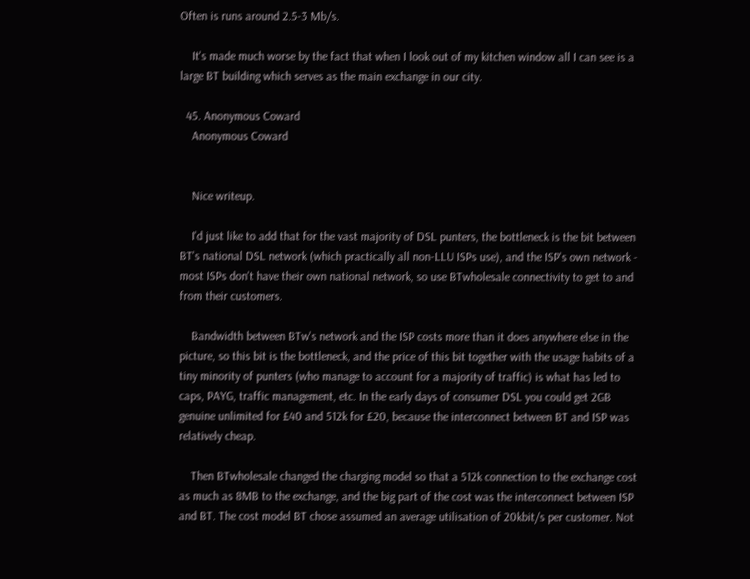Often is runs around 2.5-3 Mb/s.

    It's made much worse by the fact that when I look out of my kitchen window all I can see is a large BT building which serves as the main exchange in our city.

  45. Anonymous Coward
    Anonymous Coward


    Nice writeup.

    I'd just like to add that for the vast majority of DSL punters, the bottleneck is the bit between BT's national DSL network (which practically all non-LLU ISPs use), and the ISP's own network - most ISPs don't have their own national network, so use BTwholesale connectivity to get to and from their customers.

    Bandwidth between BTw's network and the ISP costs more than it does anywhere else in the picture, so this bit is the bottleneck, and the price of this bit together with the usage habits of a tiny minority of punters (who manage to account for a majority of traffic) is what has led to caps, PAYG, traffic management, etc. In the early days of consumer DSL you could get 2GB genuine unlimited for £40 and 512k for £20, because the interconnect between BT and ISP was relatively cheap.

    Then BTwholesale changed the charging model so that a 512k connection to the exchange cost as much as 8MB to the exchange, and the big part of the cost was the interconnect between ISP and BT. The cost model BT chose assumed an average utilisation of 20kbit/s per customer. Not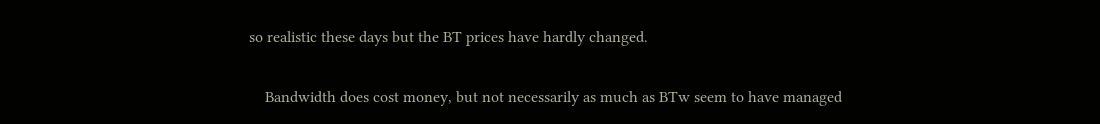so realistic these days but the BT prices have hardly changed.

    Bandwidth does cost money, but not necessarily as much as BTw seem to have managed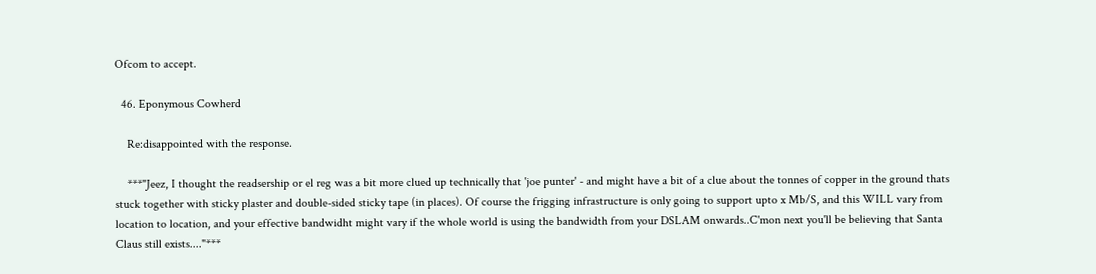Ofcom to accept.

  46. Eponymous Cowherd

    Re:disappointed with the response.

    ***"Jeez, I thought the readsership or el reg was a bit more clued up technically that 'joe punter' - and might have a bit of a clue about the tonnes of copper in the ground thats stuck together with sticky plaster and double-sided sticky tape (in places). Of course the frigging infrastructure is only going to support upto x Mb/S, and this WILL vary from location to location, and your effective bandwidht might vary if the whole world is using the bandwidth from your DSLAM onwards..C'mon next you'll be believing that Santa Claus still exists...."***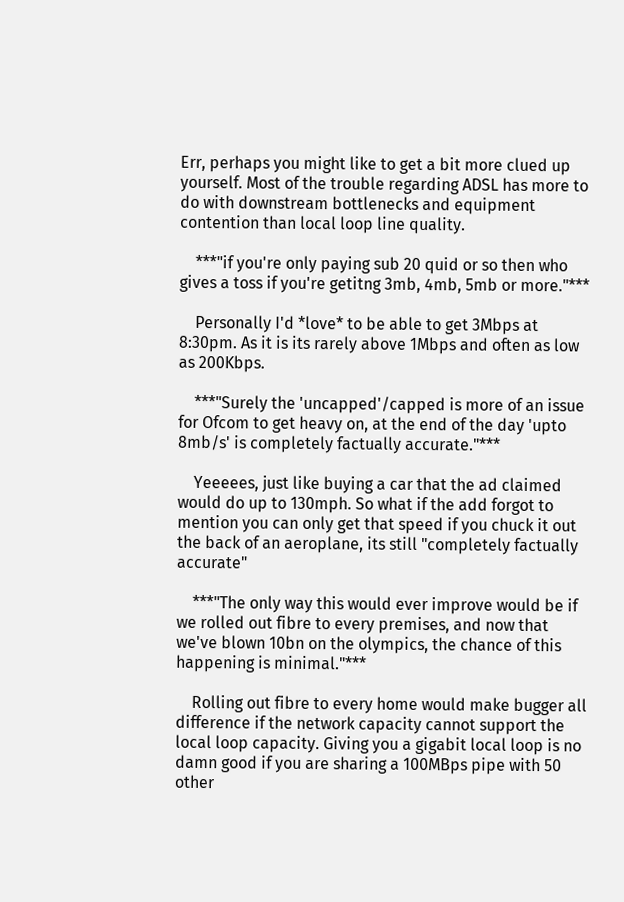Err, perhaps you might like to get a bit more clued up yourself. Most of the trouble regarding ADSL has more to do with downstream bottlenecks and equipment contention than local loop line quality.

    ***"if you're only paying sub 20 quid or so then who gives a toss if you're getitng 3mb, 4mb, 5mb or more."***

    Personally I'd *love* to be able to get 3Mbps at 8:30pm. As it is its rarely above 1Mbps and often as low as 200Kbps.

    ***"Surely the 'uncapped'/capped is more of an issue for Ofcom to get heavy on, at the end of the day 'upto 8mb/s' is completely factually accurate."***

    Yeeeees, just like buying a car that the ad claimed would do up to 130mph. So what if the add forgot to mention you can only get that speed if you chuck it out the back of an aeroplane, its still "completely factually accurate"

    ***"The only way this would ever improve would be if we rolled out fibre to every premises, and now that we've blown 10bn on the olympics, the chance of this happening is minimal."***

    Rolling out fibre to every home would make bugger all difference if the network capacity cannot support the local loop capacity. Giving you a gigabit local loop is no damn good if you are sharing a 100MBps pipe with 50 other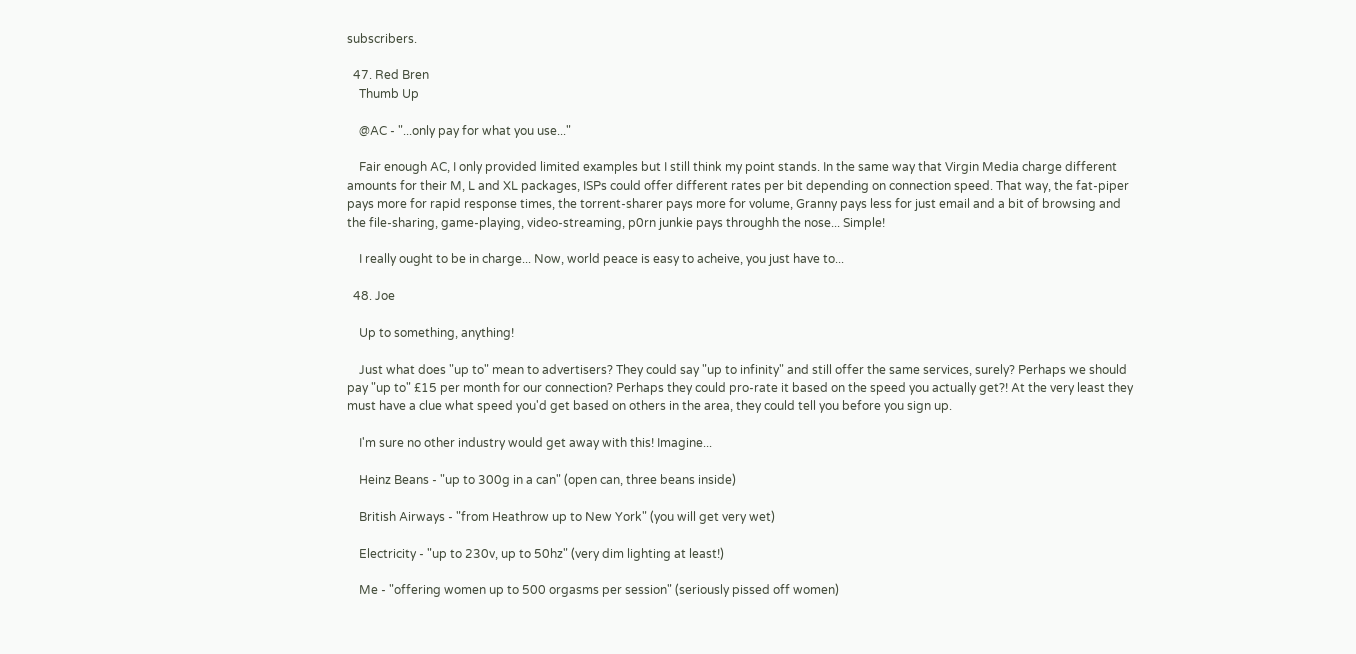subscribers.

  47. Red Bren
    Thumb Up

    @AC - "...only pay for what you use..."

    Fair enough AC, I only provided limited examples but I still think my point stands. In the same way that Virgin Media charge different amounts for their M, L and XL packages, ISPs could offer different rates per bit depending on connection speed. That way, the fat-piper pays more for rapid response times, the torrent-sharer pays more for volume, Granny pays less for just email and a bit of browsing and the file-sharing, game-playing, video-streaming, p0rn junkie pays throughh the nose... Simple!

    I really ought to be in charge... Now, world peace is easy to acheive, you just have to...

  48. Joe

    Up to something, anything!

    Just what does "up to" mean to advertisers? They could say "up to infinity" and still offer the same services, surely? Perhaps we should pay "up to" £15 per month for our connection? Perhaps they could pro-rate it based on the speed you actually get?! At the very least they must have a clue what speed you'd get based on others in the area, they could tell you before you sign up.

    I'm sure no other industry would get away with this! Imagine...

    Heinz Beans - "up to 300g in a can" (open can, three beans inside)

    British Airways - "from Heathrow up to New York" (you will get very wet)

    Electricity - "up to 230v, up to 50hz" (very dim lighting at least!)

    Me - "offering women up to 500 orgasms per session" (seriously pissed off women)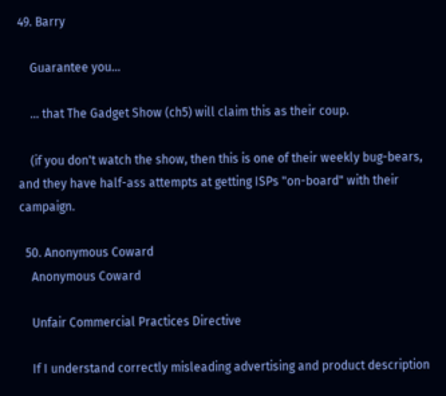49. Barry

    Guarantee you...

    ... that The Gadget Show (ch5) will claim this as their coup.

    (if you don't watch the show, then this is one of their weekly bug-bears, and they have half-ass attempts at getting ISPs "on-board" with their campaign.

  50. Anonymous Coward
    Anonymous Coward

    Unfair Commercial Practices Directive

    If I understand correctly misleading advertising and product description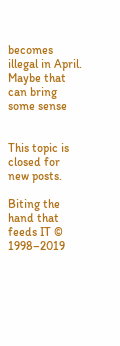becomes illegal in April. Maybe that can bring some sense


This topic is closed for new posts.

Biting the hand that feeds IT © 1998–2019